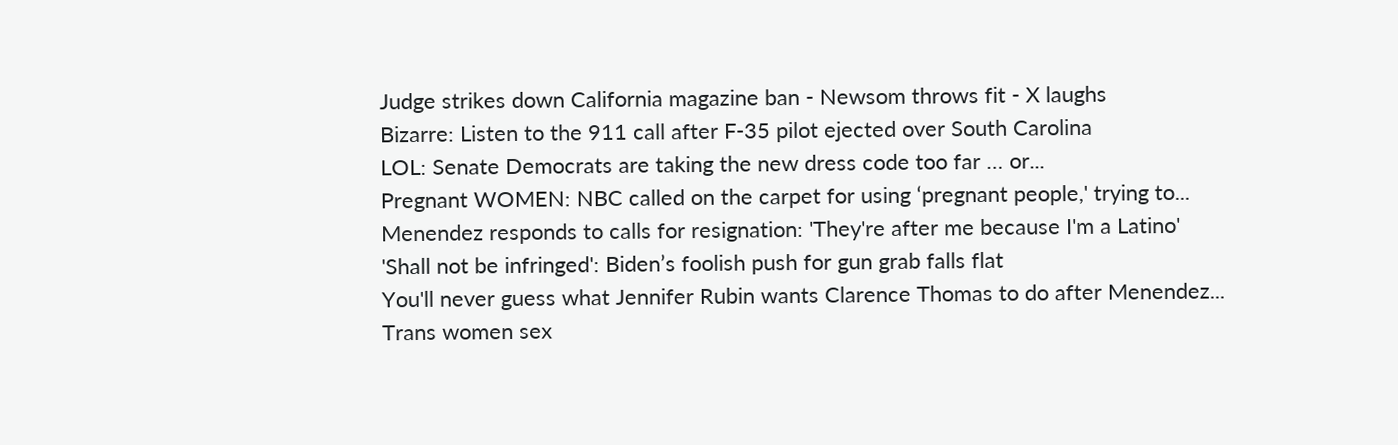Judge strikes down California magazine ban - Newsom throws fit - X laughs
Bizarre: Listen to the 911 call after F-35 pilot ejected over South Carolina
LOL: Senate Democrats are taking the new dress code too far … or...
Pregnant WOMEN: NBC called on the carpet for using ‘pregnant people,' trying to...
Menendez responds to calls for resignation: 'They're after me because I'm a Latino'
'Shall not be infringed': Biden’s foolish push for gun grab falls flat
You'll never guess what Jennifer Rubin wants Clarence Thomas to do after Menendez...
Trans women sex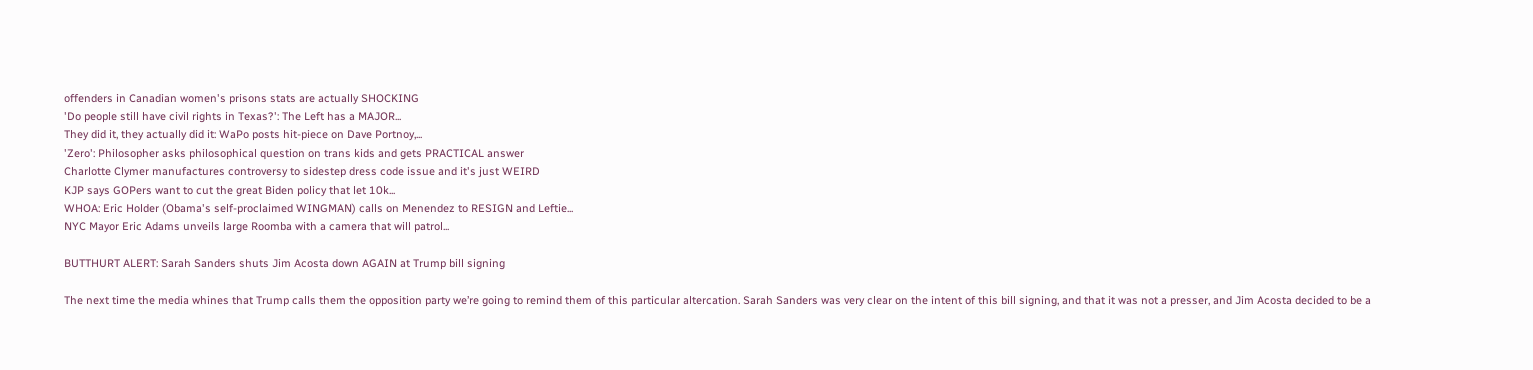offenders in Canadian women's prisons stats are actually SHOCKING
'Do people still have civil rights in Texas?': The Left has a MAJOR...
They did it, they actually did it: WaPo posts hit-piece on Dave Portnoy,...
'Zero': Philosopher asks philosophical question on trans kids and gets PRACTICAL answer
Charlotte Clymer manufactures controversy to sidestep dress code issue and it's just WEIRD
KJP says GOPers want to cut the great Biden policy that let 10k...
WHOA: Eric Holder (Obama's self-proclaimed WINGMAN) calls on Menendez to RESIGN and Leftie...
NYC Mayor Eric Adams unveils large Roomba with a camera that will patrol...

BUTTHURT ALERT: Sarah Sanders shuts Jim Acosta down AGAIN at Trump bill signing

The next time the media whines that Trump calls them the opposition party we’re going to remind them of this particular altercation. Sarah Sanders was very clear on the intent of this bill signing, and that it was not a presser, and Jim Acosta decided to be a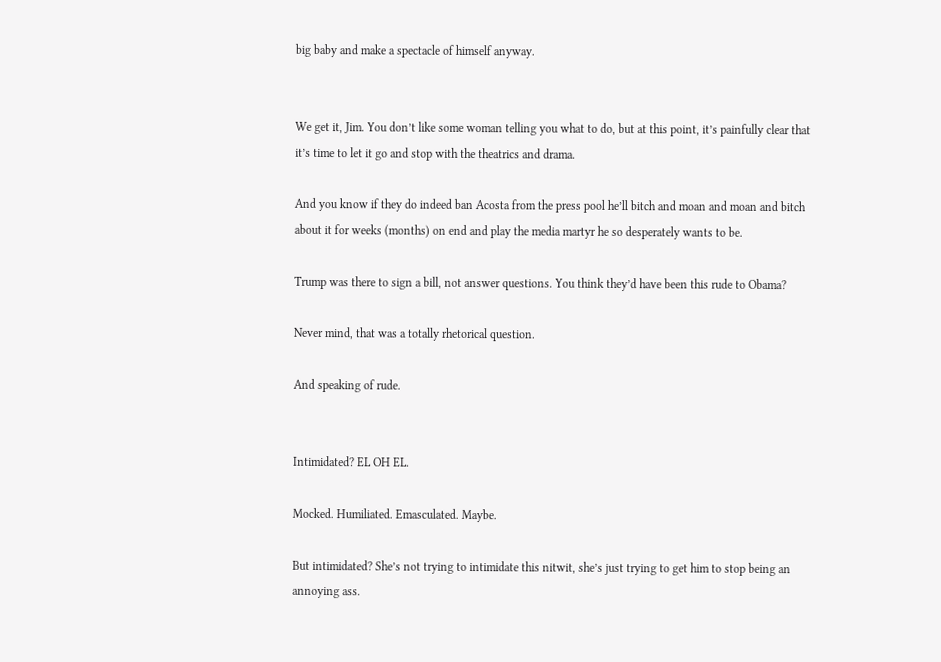big baby and make a spectacle of himself anyway.


We get it, Jim. You don’t like some woman telling you what to do, but at this point, it’s painfully clear that it’s time to let it go and stop with the theatrics and drama.

And you know if they do indeed ban Acosta from the press pool he’ll bitch and moan and moan and bitch about it for weeks (months) on end and play the media martyr he so desperately wants to be.

Trump was there to sign a bill, not answer questions. You think they’d have been this rude to Obama?

Never mind, that was a totally rhetorical question.

And speaking of rude.


Intimidated? EL OH EL.

Mocked. Humiliated. Emasculated. Maybe.

But intimidated? She’s not trying to intimidate this nitwit, she’s just trying to get him to stop being an annoying ass.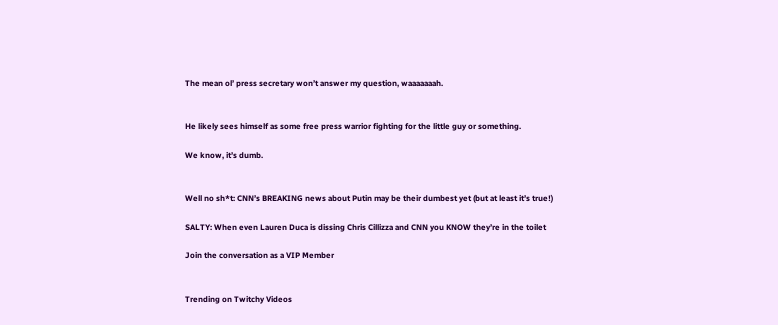The mean ol’ press secretary won’t answer my question, waaaaaaah.


He likely sees himself as some free press warrior fighting for the little guy or something.

We know, it’s dumb.


Well no sh*t: CNN’s BREAKING news about Putin may be their dumbest yet (but at least it’s true!)

SALTY: When even Lauren Duca is dissing Chris Cillizza and CNN you KNOW they’re in the toilet

Join the conversation as a VIP Member


Trending on Twitchy Videos